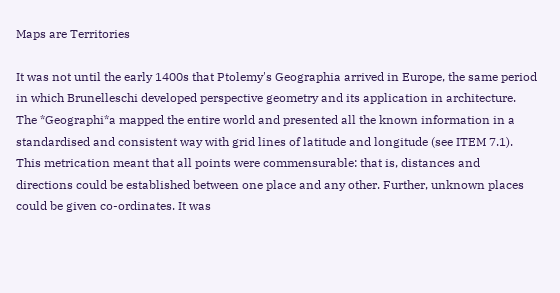Maps are Territories

It was not until the early 1400s that Ptolemy's Geographia arrived in Europe, the same period in which Brunelleschi developed perspective geometry and its application in architecture. The *Geographi*a mapped the entire world and presented all the known information in a standardised and consistent way with grid lines of latitude and longitude (see ITEM 7.1). This metrication meant that all points were commensurable: that is, distances and directions could be established between one place and any other. Further, unknown places could be given co-ordinates. It was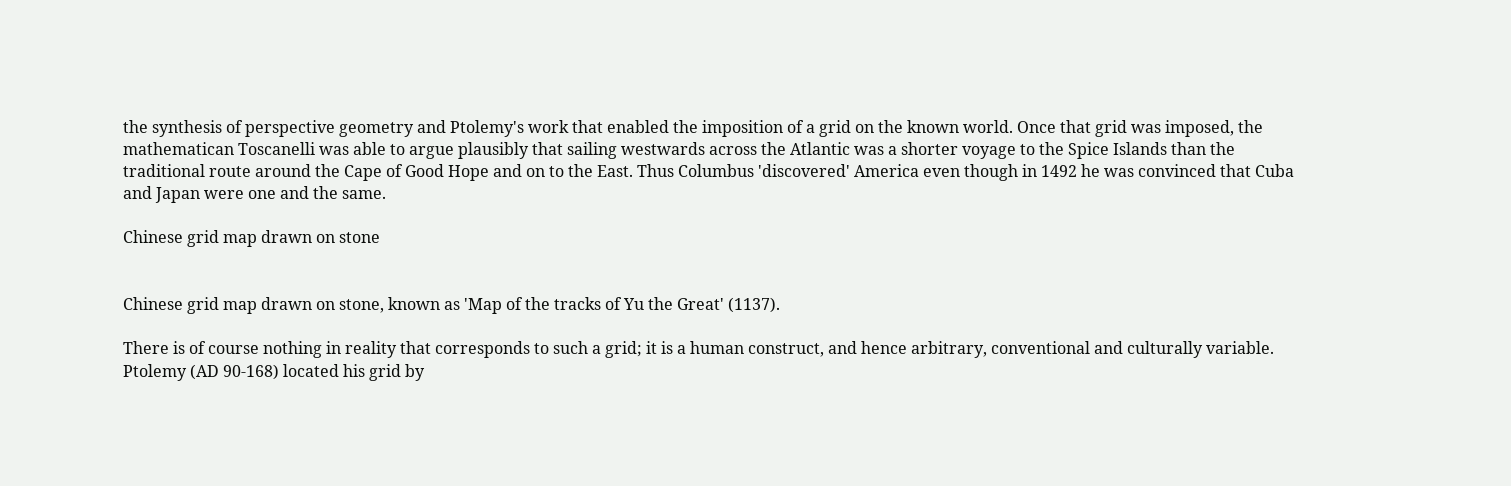the synthesis of perspective geometry and Ptolemy's work that enabled the imposition of a grid on the known world. Once that grid was imposed, the mathematican Toscanelli was able to argue plausibly that sailing westwards across the Atlantic was a shorter voyage to the Spice Islands than the traditional route around the Cape of Good Hope and on to the East. Thus Columbus 'discovered' America even though in 1492 he was convinced that Cuba and Japan were one and the same.

Chinese grid map drawn on stone


Chinese grid map drawn on stone, known as 'Map of the tracks of Yu the Great' (1137).

There is of course nothing in reality that corresponds to such a grid; it is a human construct, and hence arbitrary, conventional and culturally variable. Ptolemy (AD 90-168) located his grid by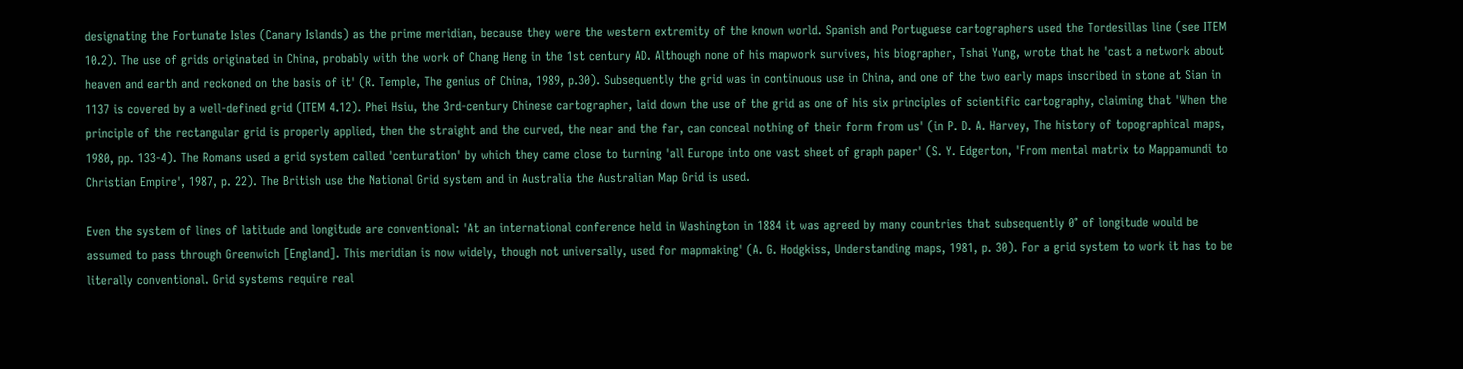designating the Fortunate Isles (Canary Islands) as the prime meridian, because they were the western extremity of the known world. Spanish and Portuguese cartographers used the Tordesillas line (see ITEM 10.2). The use of grids originated in China, probably with the work of Chang Heng in the 1st century AD. Although none of his mapwork survives, his biographer, Tshai Yung, wrote that he 'cast a network about heaven and earth and reckoned on the basis of it' (R. Temple, The genius of China, 1989, p.30). Subsequently the grid was in continuous use in China, and one of the two early maps inscribed in stone at Sian in 1137 is covered by a well-defined grid (ITEM 4.12). Phei Hsiu, the 3rd-century Chinese cartographer, laid down the use of the grid as one of his six principles of scientific cartography, claiming that 'When the principle of the rectangular grid is properly applied, then the straight and the curved, the near and the far, can conceal nothing of their form from us' (in P. D. A. Harvey, The history of topographical maps, 1980, pp. 133-4). The Romans used a grid system called 'centuration' by which they came close to turning 'all Europe into one vast sheet of graph paper' (S. Y. Edgerton, 'From mental matrix to Mappamundi to Christian Empire', 1987, p. 22). The British use the National Grid system and in Australia the Australian Map Grid is used.

Even the system of lines of latitude and longitude are conventional: 'At an international conference held in Washington in 1884 it was agreed by many countries that subsequently 0° of longitude would be assumed to pass through Greenwich [England]. This meridian is now widely, though not universally, used for mapmaking' (A. G. Hodgkiss, Understanding maps, 1981, p. 30). For a grid system to work it has to be literally conventional. Grid systems require real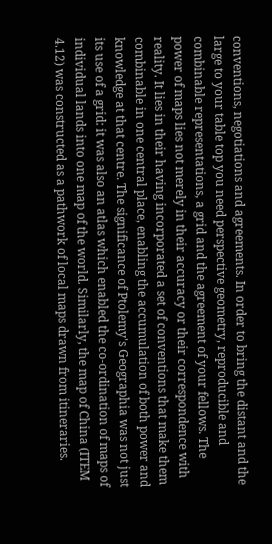conventions, negotiations and agreements. In order to bring the distant and the large to your table top you need perspective geometry, reproducible and combinable representations, a grid and the agreement of your fellows. The power of maps lies not merely in their accuracy or their correspondence with reality. It lies in their having incorporated a set of conventions that make them combinable in one central place, enabling the accumulation of both power and knowledge at that centre. The significance of Ptolemy's Geographia was not just its use of a grid: it was also an atlas which enabled the co-ordination of maps of individual lands into one map of the world. Similarly, the map of China (ITEM 4.12) was constructed as a pathwork of local maps drawn from itineraries.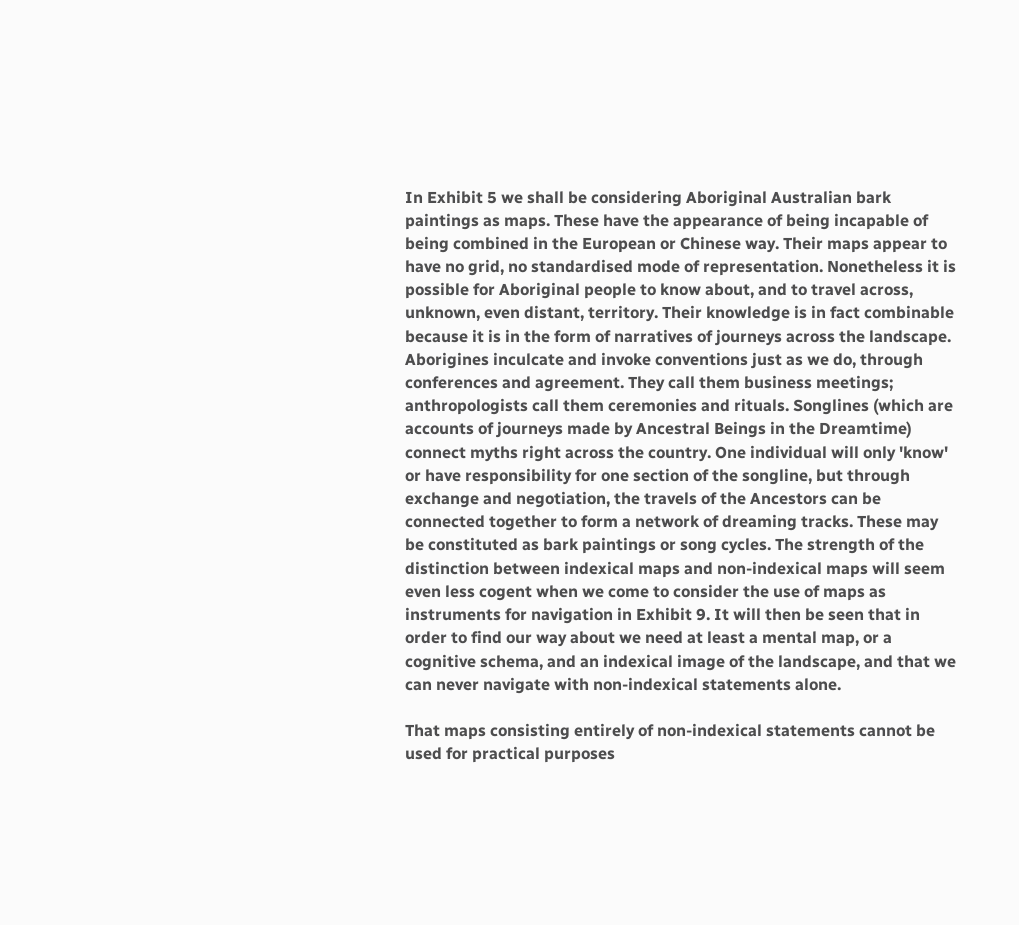In Exhibit 5 we shall be considering Aboriginal Australian bark paintings as maps. These have the appearance of being incapable of being combined in the European or Chinese way. Their maps appear to have no grid, no standardised mode of representation. Nonetheless it is possible for Aboriginal people to know about, and to travel across, unknown, even distant, territory. Their knowledge is in fact combinable because it is in the form of narratives of journeys across the landscape. Aborigines inculcate and invoke conventions just as we do, through conferences and agreement. They call them business meetings; anthropologists call them ceremonies and rituals. Songlines (which are accounts of journeys made by Ancestral Beings in the Dreamtime) connect myths right across the country. One individual will only 'know' or have responsibility for one section of the songline, but through exchange and negotiation, the travels of the Ancestors can be connected together to form a network of dreaming tracks. These may be constituted as bark paintings or song cycles. The strength of the distinction between indexical maps and non-indexical maps will seem even less cogent when we come to consider the use of maps as instruments for navigation in Exhibit 9. It will then be seen that in order to find our way about we need at least a mental map, or a cognitive schema, and an indexical image of the landscape, and that we can never navigate with non-indexical statements alone.

That maps consisting entirely of non-indexical statements cannot be used for practical purposes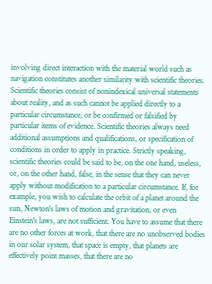involving direct interaction with the material world such as navigation constitutes another similarity with scientific theories. Scientific theories consist of nonindexical universal statements about reality, and as such cannot be applied directly to a particular circumstance, or be confirmed or falsified by particular items of evidence. Scientific theories always need additional assumptions and qualifications, or specification of conditions in order to apply in practice. Strictly speaking, scientific theories could be said to be, on the one hand, useless, or, on the other hand, false, in the sense that they can never apply without modification to a particular circumstance. If, for example, you wish to calculate the orbit of a planet around the sun, Newton's laws of motion and gravitation, or even Einstein's laws, are not sufficient. You have to assume that there are no other forces at work, that there are no unobserved bodies in our solar system, that space is empty, that planets are effectively point masses, that there are no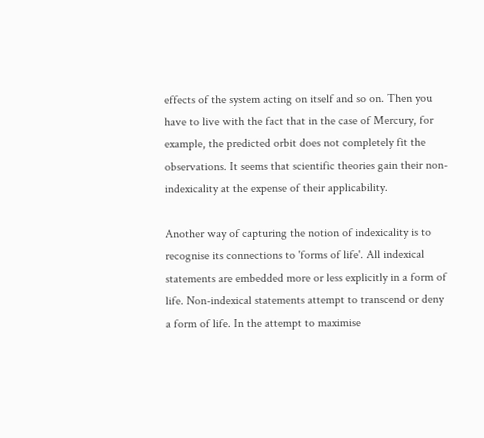effects of the system acting on itself and so on. Then you have to live with the fact that in the case of Mercury, for example, the predicted orbit does not completely fit the observations. It seems that scientific theories gain their non-indexicality at the expense of their applicability.

Another way of capturing the notion of indexicality is to recognise its connections to 'forms of life'. All indexical statements are embedded more or less explicitly in a form of life. Non-indexical statements attempt to transcend or deny a form of life. In the attempt to maximise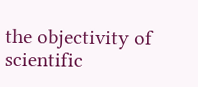the objectivity of scientific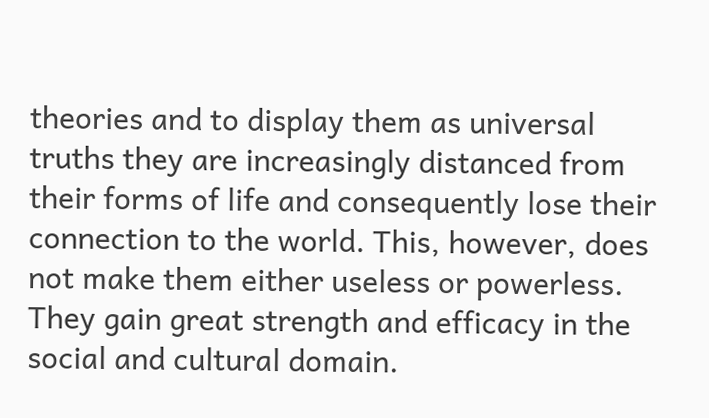theories and to display them as universal truths they are increasingly distanced from their forms of life and consequently lose their connection to the world. This, however, does not make them either useless or powerless. They gain great strength and efficacy in the social and cultural domain.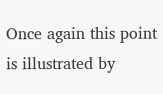Once again this point is illustrated by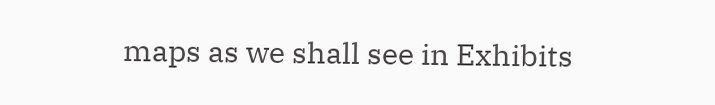maps as we shall see in Exhibits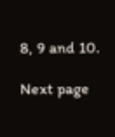8, 9 and 10.

Next page